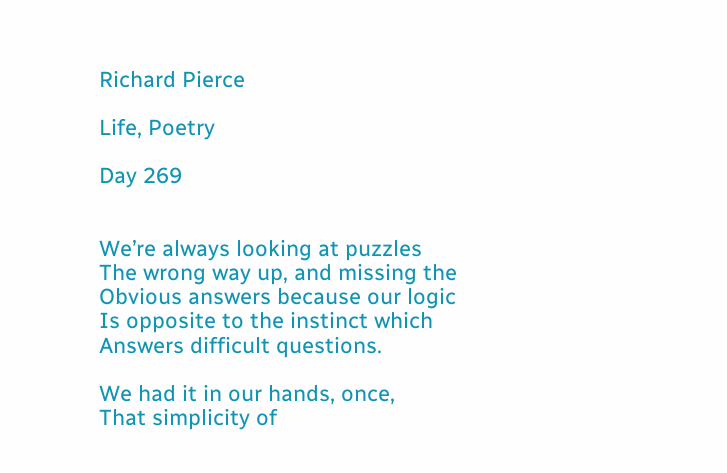Richard Pierce

Life, Poetry

Day 269


We’re always looking at puzzles
The wrong way up, and missing the
Obvious answers because our logic
Is opposite to the instinct which
Answers difficult questions.

We had it in our hands, once,
That simplicity of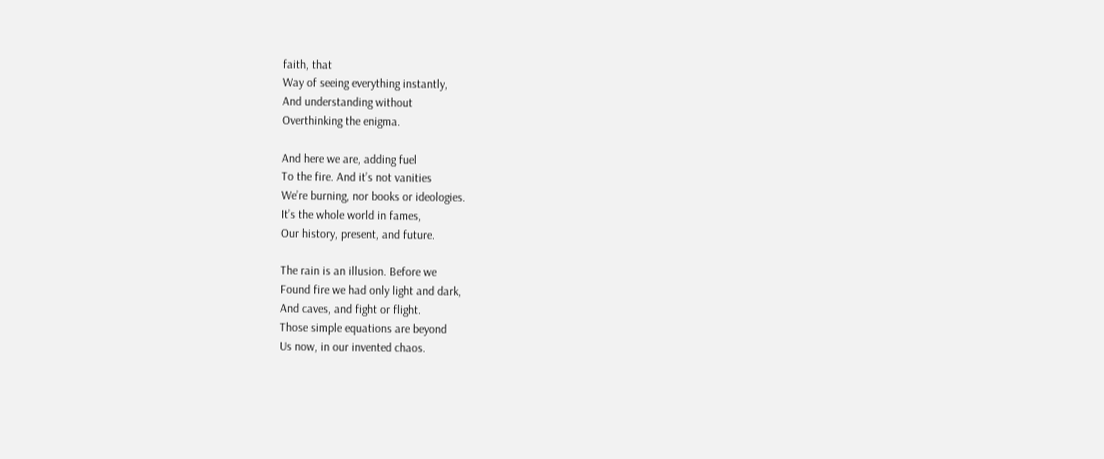faith, that
Way of seeing everything instantly,
And understanding without
Overthinking the enigma.

And here we are, adding fuel
To the fire. And it’s not vanities
We’re burning, nor books or ideologies.
It’s the whole world in fames,
Our history, present, and future.

The rain is an illusion. Before we
Found fire we had only light and dark,
And caves, and fight or flight.
Those simple equations are beyond
Us now, in our invented chaos.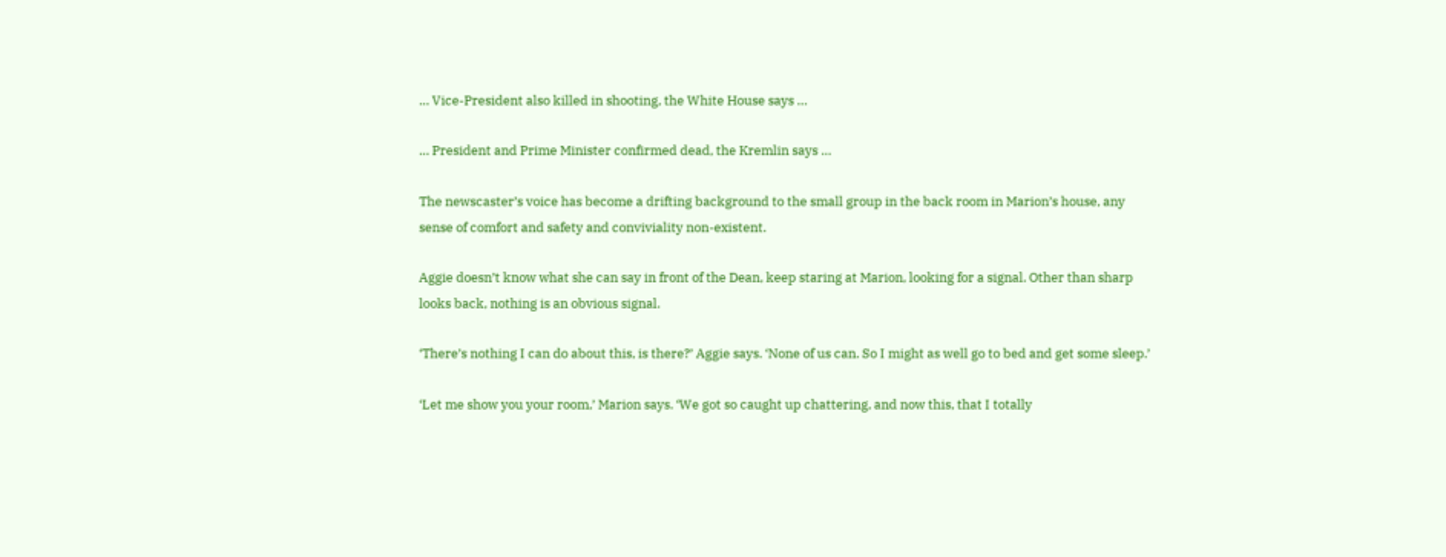… Vice-President also killed in shooting, the White House says …

… President and Prime Minister confirmed dead, the Kremlin says …

The newscaster’s voice has become a drifting background to the small group in the back room in Marion’s house, any sense of comfort and safety and conviviality non-existent.

Aggie doesn’t know what she can say in front of the Dean, keep staring at Marion, looking for a signal. Other than sharp looks back, nothing is an obvious signal.

‘There’s nothing I can do about this, is there?’ Aggie says. ‘None of us can. So I might as well go to bed and get some sleep.’

‘Let me show you your room,’ Marion says. ‘We got so caught up chattering, and now this, that I totally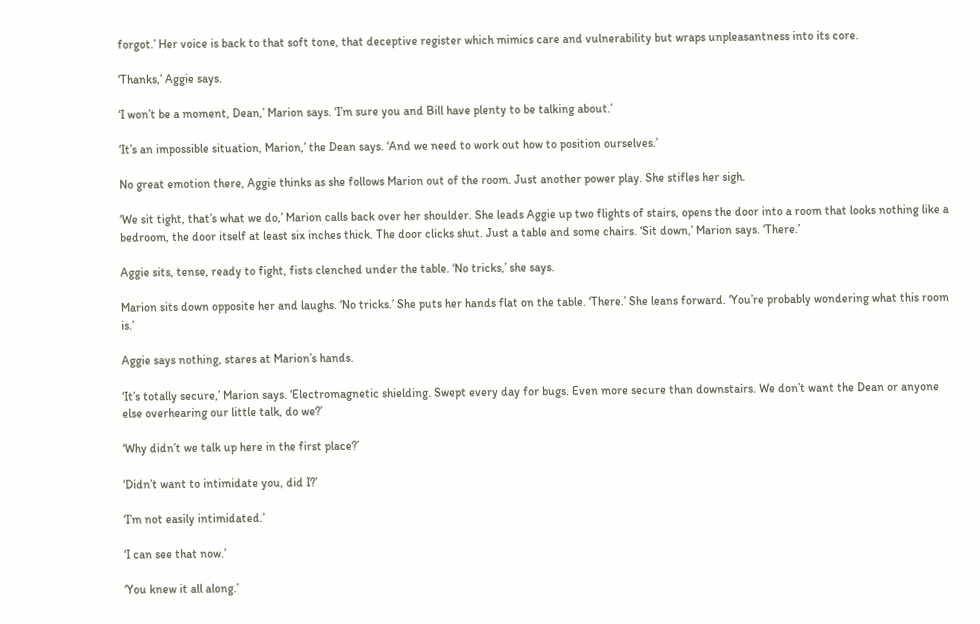forgot.’ Her voice is back to that soft tone, that deceptive register which mimics care and vulnerability but wraps unpleasantness into its core.

‘Thanks,’ Aggie says.

‘I won’t be a moment, Dean,’ Marion says. ‘I’m sure you and Bill have plenty to be talking about.’

‘It’s an impossible situation, Marion,’ the Dean says. ‘And we need to work out how to position ourselves.’

No great emotion there, Aggie thinks as she follows Marion out of the room. Just another power play. She stifles her sigh.

‘We sit tight, that’s what we do,’ Marion calls back over her shoulder. She leads Aggie up two flights of stairs, opens the door into a room that looks nothing like a bedroom, the door itself at least six inches thick. The door clicks shut. Just a table and some chairs. ‘Sit down,’ Marion says. ‘There.’

Aggie sits, tense, ready to fight, fists clenched under the table. ‘No tricks,’ she says.

Marion sits down opposite her and laughs. ‘No tricks.’ She puts her hands flat on the table. ‘There.’ She leans forward. ‘You’re probably wondering what this room is.’

Aggie says nothing, stares at Marion’s hands.

‘It’s totally secure,’ Marion says. ‘Electromagnetic shielding. Swept every day for bugs. Even more secure than downstairs. We don’t want the Dean or anyone else overhearing our little talk, do we?’

‘Why didn’t we talk up here in the first place?’

‘Didn’t want to intimidate you, did I?’

‘I’m not easily intimidated.’

‘I can see that now.’

‘You knew it all along.’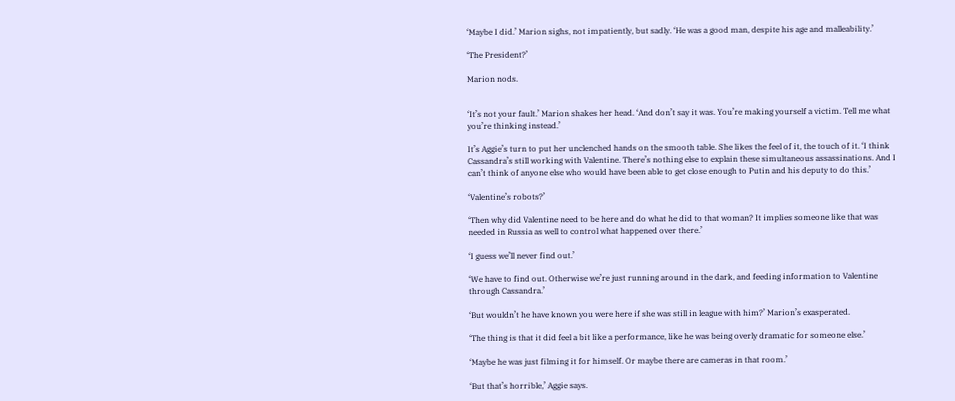‘Maybe I did.’ Marion sighs, not impatiently, but sadly. ‘He was a good man, despite his age and malleability.’

‘The President?’

Marion nods.


‘It’s not your fault.’ Marion shakes her head. ‘And don’t say it was. You’re making yourself a victim. Tell me what you’re thinking instead.’

It’s Aggie’s turn to put her unclenched hands on the smooth table. She likes the feel of it, the touch of it. ‘I think Cassandra’s still working with Valentine. There’s nothing else to explain these simultaneous assassinations. And I can’t think of anyone else who would have been able to get close enough to Putin and his deputy to do this.’

‘Valentine’s robots?’

‘Then why did Valentine need to be here and do what he did to that woman? It implies someone like that was needed in Russia as well to control what happened over there.’

‘I guess we’ll never find out.’

‘We have to find out. Otherwise we’re just running around in the dark, and feeding information to Valentine through Cassandra.’

‘But wouldn’t he have known you were here if she was still in league with him?’ Marion’s exasperated.

‘The thing is that it did feel a bit like a performance, like he was being overly dramatic for someone else.’

‘Maybe he was just filming it for himself. Or maybe there are cameras in that room.’

‘But that’s horrible,’ Aggie says.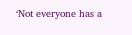‘Not everyone has a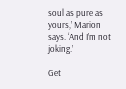soul as pure as yours,’ Marion says. ‘And I’m not joking.’

Get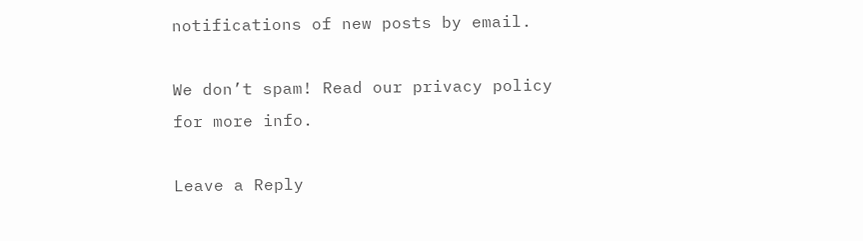notifications of new posts by email.

We don’t spam! Read our privacy policy for more info.

Leave a Reply